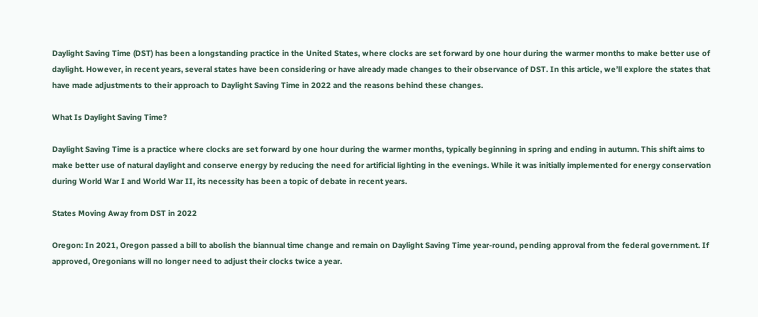Daylight Saving Time (DST) has been a longstanding practice in the United States, where clocks are set forward by one hour during the warmer months to make better use of daylight. However, in recent years, several states have been considering or have already made changes to their observance of DST. In this article, we’ll explore the states that have made adjustments to their approach to Daylight Saving Time in 2022 and the reasons behind these changes.

What Is Daylight Saving Time?

Daylight Saving Time is a practice where clocks are set forward by one hour during the warmer months, typically beginning in spring and ending in autumn. This shift aims to make better use of natural daylight and conserve energy by reducing the need for artificial lighting in the evenings. While it was initially implemented for energy conservation during World War I and World War II, its necessity has been a topic of debate in recent years.

States Moving Away from DST in 2022

Oregon: In 2021, Oregon passed a bill to abolish the biannual time change and remain on Daylight Saving Time year-round, pending approval from the federal government. If approved, Oregonians will no longer need to adjust their clocks twice a year.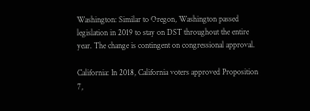Washington: Similar to Oregon, Washington passed legislation in 2019 to stay on DST throughout the entire year. The change is contingent on congressional approval.

California: In 2018, California voters approved Proposition 7,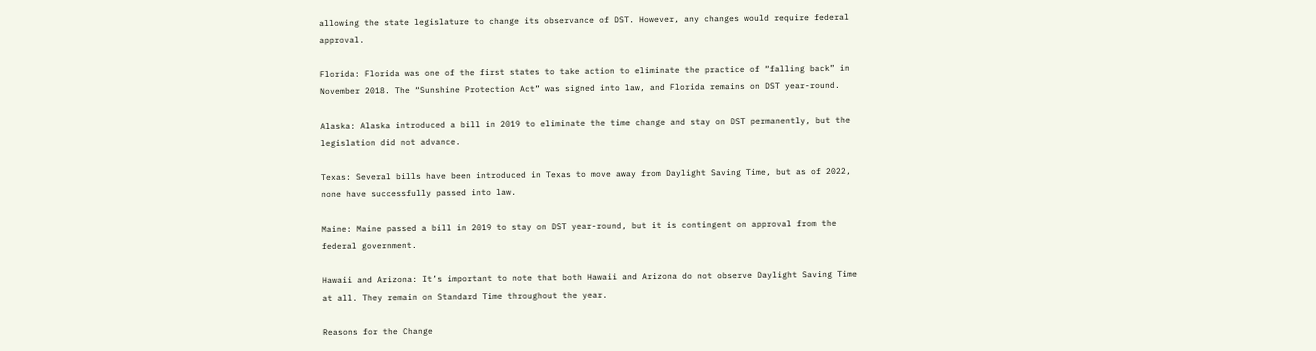allowing the state legislature to change its observance of DST. However, any changes would require federal approval.

Florida: Florida was one of the first states to take action to eliminate the practice of “falling back” in November 2018. The “Sunshine Protection Act” was signed into law, and Florida remains on DST year-round.

Alaska: Alaska introduced a bill in 2019 to eliminate the time change and stay on DST permanently, but the legislation did not advance.

Texas: Several bills have been introduced in Texas to move away from Daylight Saving Time, but as of 2022, none have successfully passed into law.

Maine: Maine passed a bill in 2019 to stay on DST year-round, but it is contingent on approval from the federal government.

Hawaii and Arizona: It’s important to note that both Hawaii and Arizona do not observe Daylight Saving Time at all. They remain on Standard Time throughout the year.

Reasons for the Change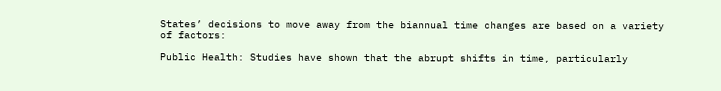States’ decisions to move away from the biannual time changes are based on a variety of factors:

Public Health: Studies have shown that the abrupt shifts in time, particularly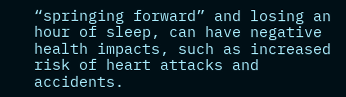“springing forward” and losing an hour of sleep, can have negative health impacts, such as increased risk of heart attacks and accidents.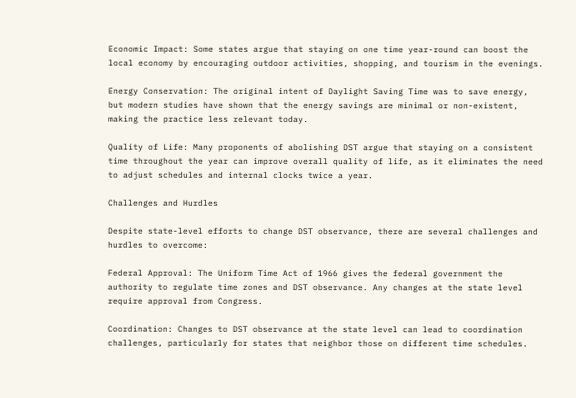Economic Impact: Some states argue that staying on one time year-round can boost the local economy by encouraging outdoor activities, shopping, and tourism in the evenings.

Energy Conservation: The original intent of Daylight Saving Time was to save energy, but modern studies have shown that the energy savings are minimal or non-existent, making the practice less relevant today.

Quality of Life: Many proponents of abolishing DST argue that staying on a consistent time throughout the year can improve overall quality of life, as it eliminates the need to adjust schedules and internal clocks twice a year.

Challenges and Hurdles

Despite state-level efforts to change DST observance, there are several challenges and hurdles to overcome:

Federal Approval: The Uniform Time Act of 1966 gives the federal government the authority to regulate time zones and DST observance. Any changes at the state level require approval from Congress.

Coordination: Changes to DST observance at the state level can lead to coordination challenges, particularly for states that neighbor those on different time schedules.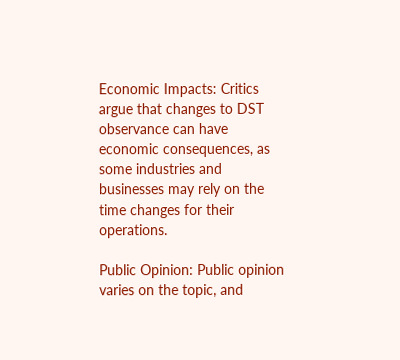Economic Impacts: Critics argue that changes to DST observance can have economic consequences, as some industries and businesses may rely on the time changes for their operations.

Public Opinion: Public opinion varies on the topic, and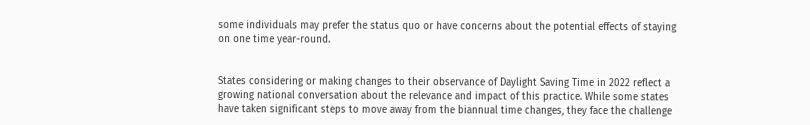some individuals may prefer the status quo or have concerns about the potential effects of staying on one time year-round.


States considering or making changes to their observance of Daylight Saving Time in 2022 reflect a growing national conversation about the relevance and impact of this practice. While some states have taken significant steps to move away from the biannual time changes, they face the challenge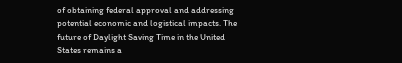of obtaining federal approval and addressing potential economic and logistical impacts. The future of Daylight Saving Time in the United States remains a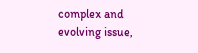complex and evolving issue,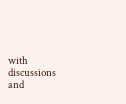with discussions and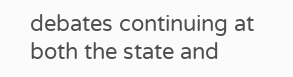debates continuing at both the state and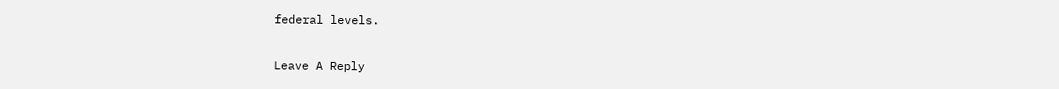federal levels.


Leave A Reply